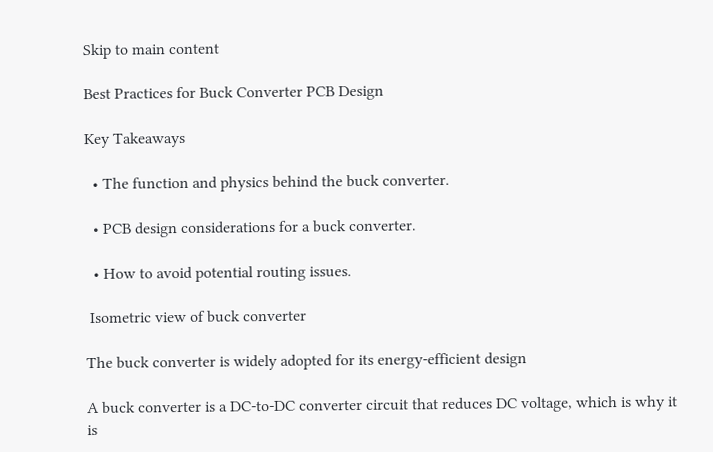Skip to main content

Best Practices for Buck Converter PCB Design

Key Takeaways

  • The function and physics behind the buck converter.

  • PCB design considerations for a buck converter.

  • How to avoid potential routing issues.

 Isometric view of buck converter

The buck converter is widely adopted for its energy-efficient design

A buck converter is a DC-to-DC converter circuit that reduces DC voltage, which is why it is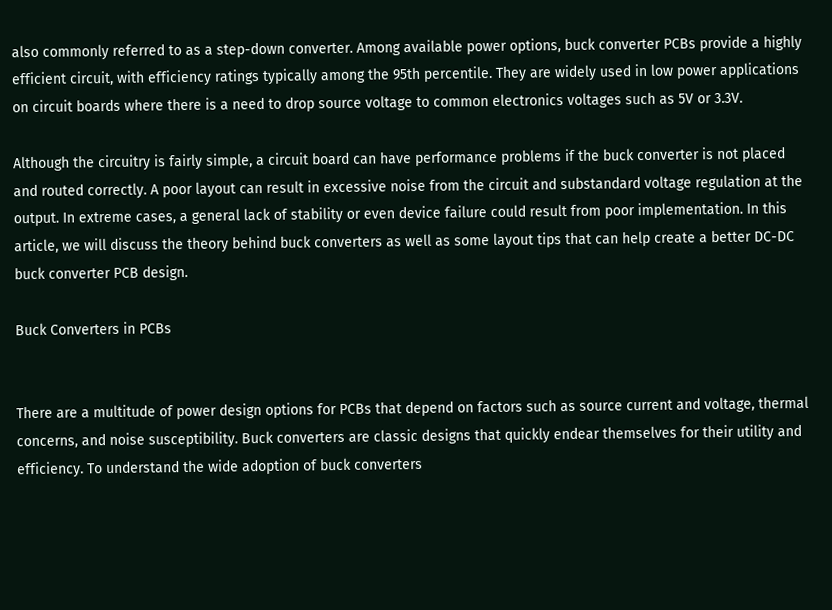also commonly referred to as a step-down converter. Among available power options, buck converter PCBs provide a highly efficient circuit, with efficiency ratings typically among the 95th percentile. They are widely used in low power applications on circuit boards where there is a need to drop source voltage to common electronics voltages such as 5V or 3.3V.

Although the circuitry is fairly simple, a circuit board can have performance problems if the buck converter is not placed and routed correctly. A poor layout can result in excessive noise from the circuit and substandard voltage regulation at the output. In extreme cases, a general lack of stability or even device failure could result from poor implementation. In this article, we will discuss the theory behind buck converters as well as some layout tips that can help create a better DC-DC buck converter PCB design.

Buck Converters in PCBs


There are a multitude of power design options for PCBs that depend on factors such as source current and voltage, thermal concerns, and noise susceptibility. Buck converters are classic designs that quickly endear themselves for their utility and efficiency. To understand the wide adoption of buck converters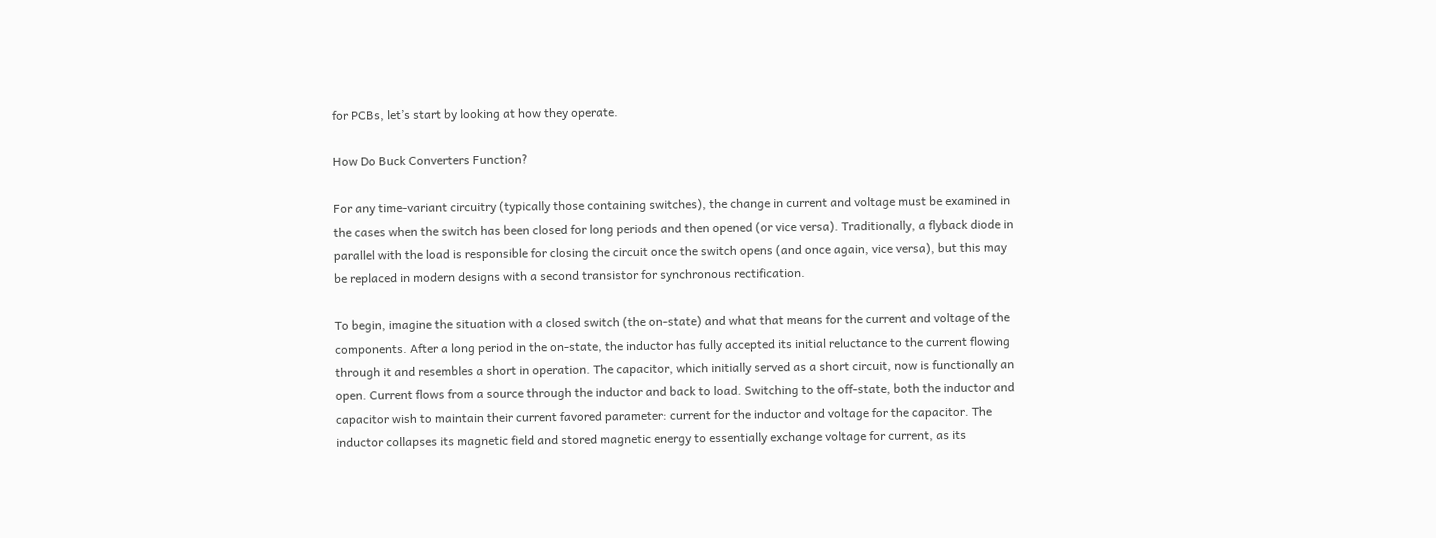for PCBs, let’s start by looking at how they operate.

How Do Buck Converters Function?

For any time-variant circuitry (typically those containing switches), the change in current and voltage must be examined in the cases when the switch has been closed for long periods and then opened (or vice versa). Traditionally, a flyback diode in parallel with the load is responsible for closing the circuit once the switch opens (and once again, vice versa), but this may be replaced in modern designs with a second transistor for synchronous rectification.

To begin, imagine the situation with a closed switch (the on-state) and what that means for the current and voltage of the components. After a long period in the on-state, the inductor has fully accepted its initial reluctance to the current flowing through it and resembles a short in operation. The capacitor, which initially served as a short circuit, now is functionally an open. Current flows from a source through the inductor and back to load. Switching to the off-state, both the inductor and capacitor wish to maintain their current favored parameter: current for the inductor and voltage for the capacitor. The inductor collapses its magnetic field and stored magnetic energy to essentially exchange voltage for current, as its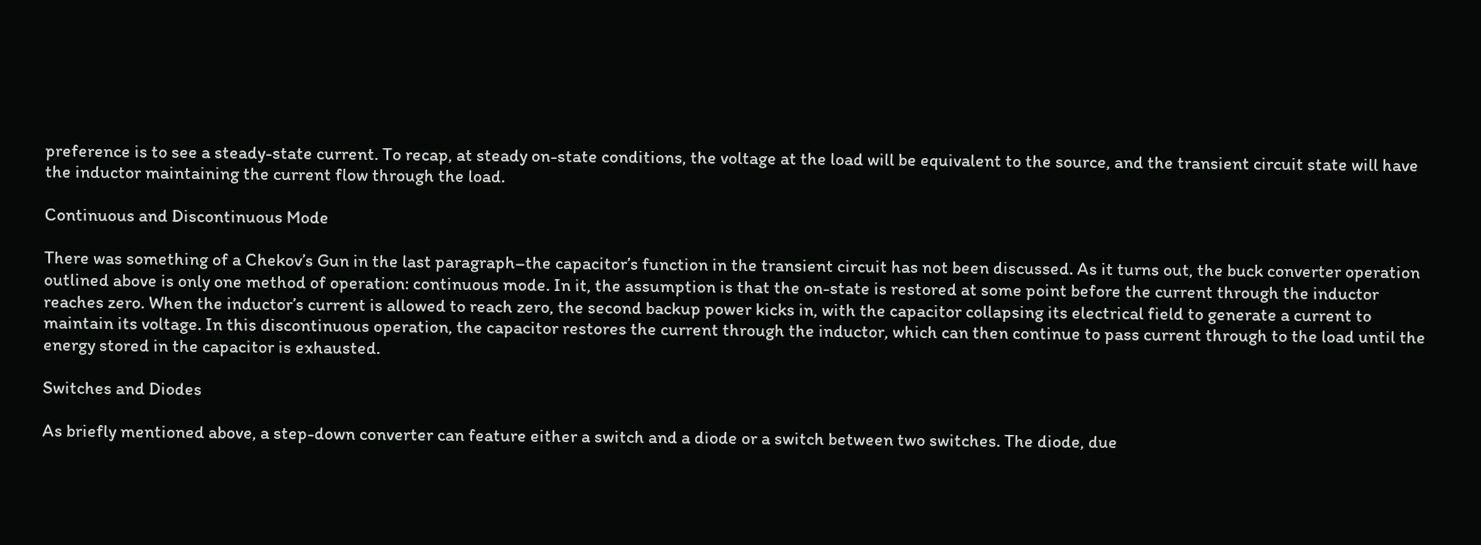preference is to see a steady-state current. To recap, at steady on-state conditions, the voltage at the load will be equivalent to the source, and the transient circuit state will have the inductor maintaining the current flow through the load.

Continuous and Discontinuous Mode

There was something of a Chekov’s Gun in the last paragraph–the capacitor’s function in the transient circuit has not been discussed. As it turns out, the buck converter operation outlined above is only one method of operation: continuous mode. In it, the assumption is that the on-state is restored at some point before the current through the inductor reaches zero. When the inductor’s current is allowed to reach zero, the second backup power kicks in, with the capacitor collapsing its electrical field to generate a current to maintain its voltage. In this discontinuous operation, the capacitor restores the current through the inductor, which can then continue to pass current through to the load until the energy stored in the capacitor is exhausted.

Switches and Diodes

As briefly mentioned above, a step-down converter can feature either a switch and a diode or a switch between two switches. The diode, due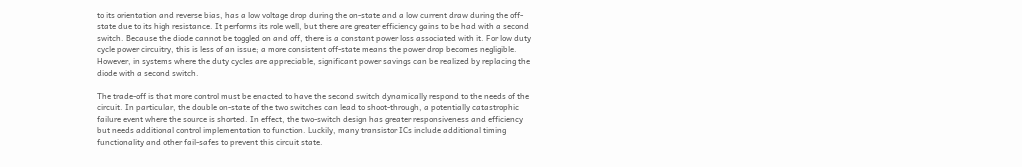to its orientation and reverse bias, has a low voltage drop during the on-state and a low current draw during the off-state due to its high resistance. It performs its role well, but there are greater efficiency gains to be had with a second switch. Because the diode cannot be toggled on and off, there is a constant power loss associated with it. For low duty cycle power circuitry, this is less of an issue; a more consistent off-state means the power drop becomes negligible. However, in systems where the duty cycles are appreciable, significant power savings can be realized by replacing the diode with a second switch.

The trade-off is that more control must be enacted to have the second switch dynamically respond to the needs of the circuit. In particular, the double on-state of the two switches can lead to shoot-through, a potentially catastrophic failure event where the source is shorted. In effect, the two-switch design has greater responsiveness and efficiency but needs additional control implementation to function. Luckily, many transistor ICs include additional timing functionality and other fail-safes to prevent this circuit state.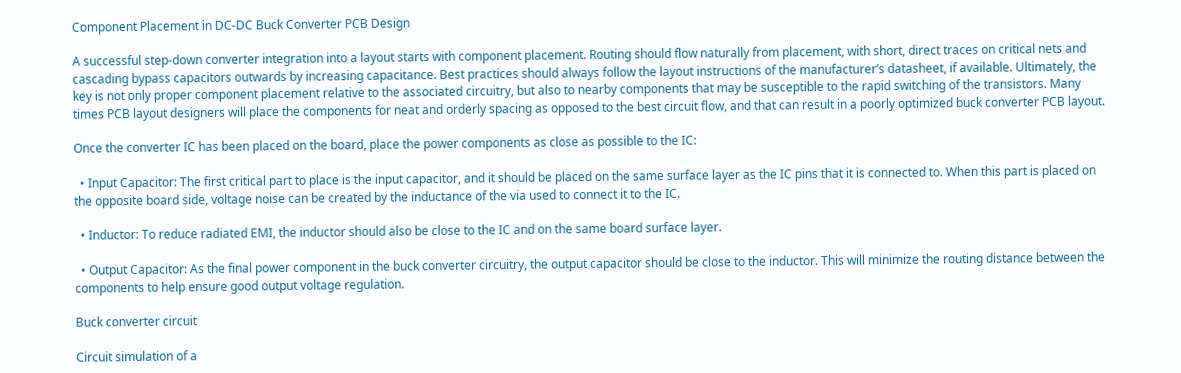Component Placement in DC-DC Buck Converter PCB Design

A successful step-down converter integration into a layout starts with component placement. Routing should flow naturally from placement, with short, direct traces on critical nets and cascading bypass capacitors outwards by increasing capacitance. Best practices should always follow the layout instructions of the manufacturer’s datasheet, if available. Ultimately, the key is not only proper component placement relative to the associated circuitry, but also to nearby components that may be susceptible to the rapid switching of the transistors. Many times PCB layout designers will place the components for neat and orderly spacing as opposed to the best circuit flow, and that can result in a poorly optimized buck converter PCB layout.

Once the converter IC has been placed on the board, place the power components as close as possible to the IC:

  • Input Capacitor: The first critical part to place is the input capacitor, and it should be placed on the same surface layer as the IC pins that it is connected to. When this part is placed on the opposite board side, voltage noise can be created by the inductance of the via used to connect it to the IC.

  • Inductor: To reduce radiated EMI, the inductor should also be close to the IC and on the same board surface layer.

  • Output Capacitor: As the final power component in the buck converter circuitry, the output capacitor should be close to the inductor. This will minimize the routing distance between the components to help ensure good output voltage regulation.

Buck converter circuit

Circuit simulation of a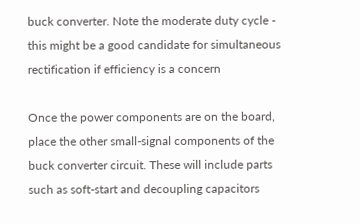buck converter. Note the moderate duty cycle - this might be a good candidate for simultaneous rectification if efficiency is a concern

Once the power components are on the board, place the other small-signal components of the buck converter circuit. These will include parts such as soft-start and decoupling capacitors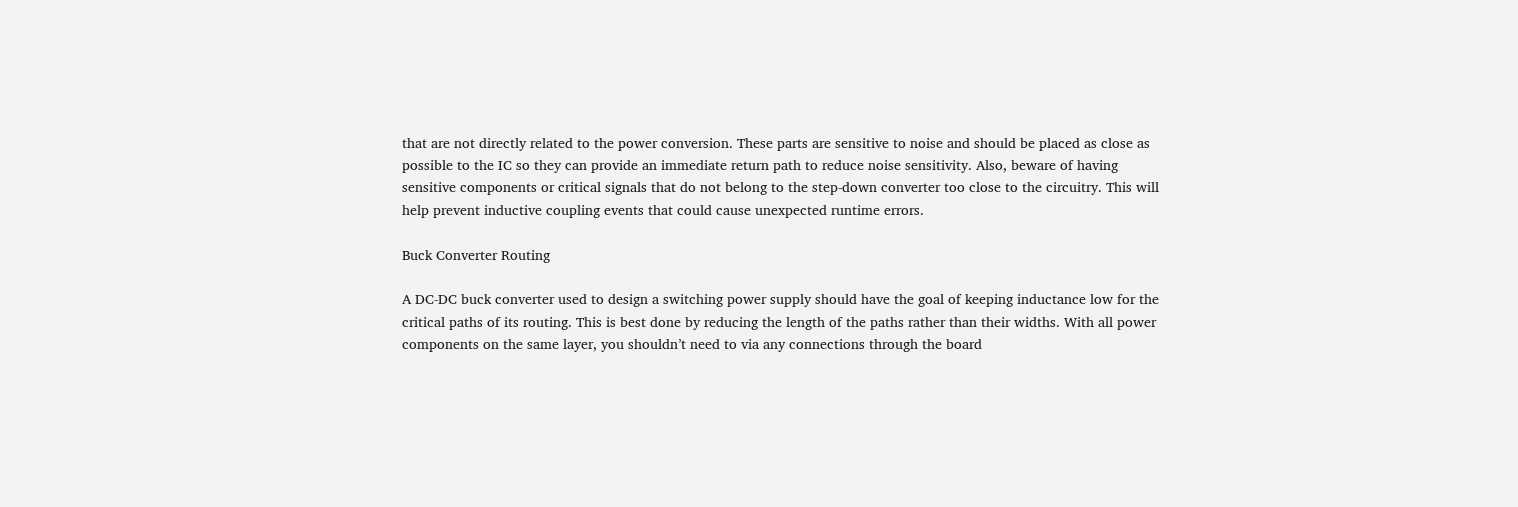that are not directly related to the power conversion. These parts are sensitive to noise and should be placed as close as possible to the IC so they can provide an immediate return path to reduce noise sensitivity. Also, beware of having sensitive components or critical signals that do not belong to the step-down converter too close to the circuitry. This will help prevent inductive coupling events that could cause unexpected runtime errors.

Buck Converter Routing

A DC-DC buck converter used to design a switching power supply should have the goal of keeping inductance low for the critical paths of its routing. This is best done by reducing the length of the paths rather than their widths. With all power components on the same layer, you shouldn’t need to via any connections through the board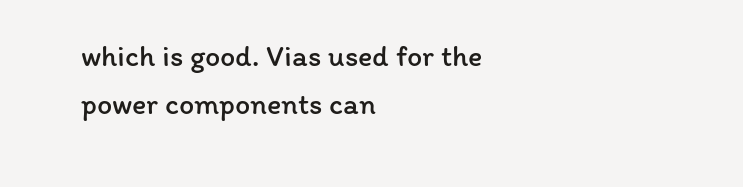which is good. Vias used for the power components can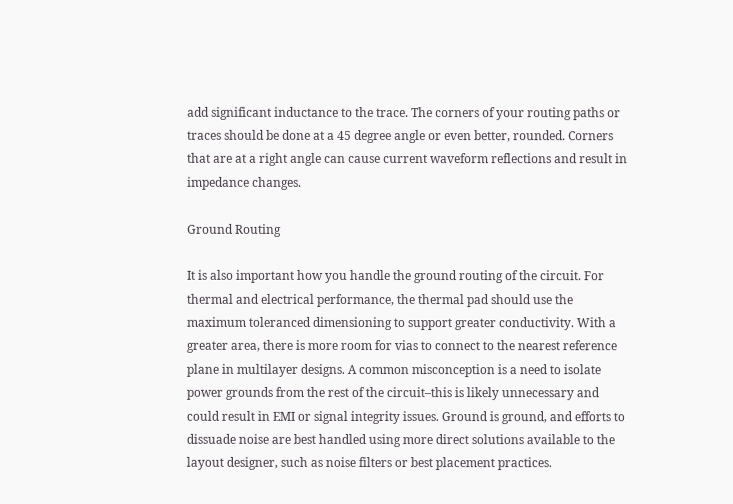add significant inductance to the trace. The corners of your routing paths or traces should be done at a 45 degree angle or even better, rounded. Corners that are at a right angle can cause current waveform reflections and result in impedance changes.

Ground Routing

It is also important how you handle the ground routing of the circuit. For thermal and electrical performance, the thermal pad should use the maximum toleranced dimensioning to support greater conductivity. With a greater area, there is more room for vias to connect to the nearest reference plane in multilayer designs. A common misconception is a need to isolate power grounds from the rest of the circuit–this is likely unnecessary and could result in EMI or signal integrity issues. Ground is ground, and efforts to dissuade noise are best handled using more direct solutions available to the layout designer, such as noise filters or best placement practices.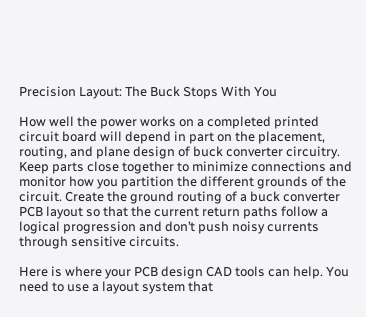Precision Layout: The Buck Stops With You

How well the power works on a completed printed circuit board will depend in part on the placement, routing, and plane design of buck converter circuitry. Keep parts close together to minimize connections and monitor how you partition the different grounds of the circuit. Create the ground routing of a buck converter PCB layout so that the current return paths follow a logical progression and don’t push noisy currents through sensitive circuits.

Here is where your PCB design CAD tools can help. You need to use a layout system that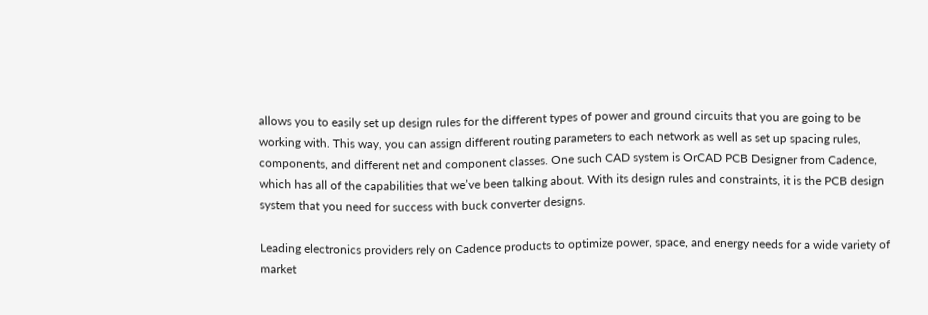allows you to easily set up design rules for the different types of power and ground circuits that you are going to be working with. This way, you can assign different routing parameters to each network as well as set up spacing rules, components, and different net and component classes. One such CAD system is OrCAD PCB Designer from Cadence, which has all of the capabilities that we’ve been talking about. With its design rules and constraints, it is the PCB design system that you need for success with buck converter designs.

Leading electronics providers rely on Cadence products to optimize power, space, and energy needs for a wide variety of market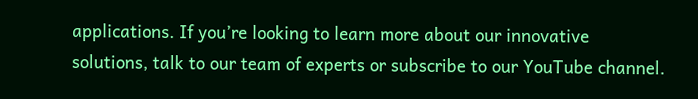applications. If you’re looking to learn more about our innovative solutions, talk to our team of experts or subscribe to our YouTube channel.